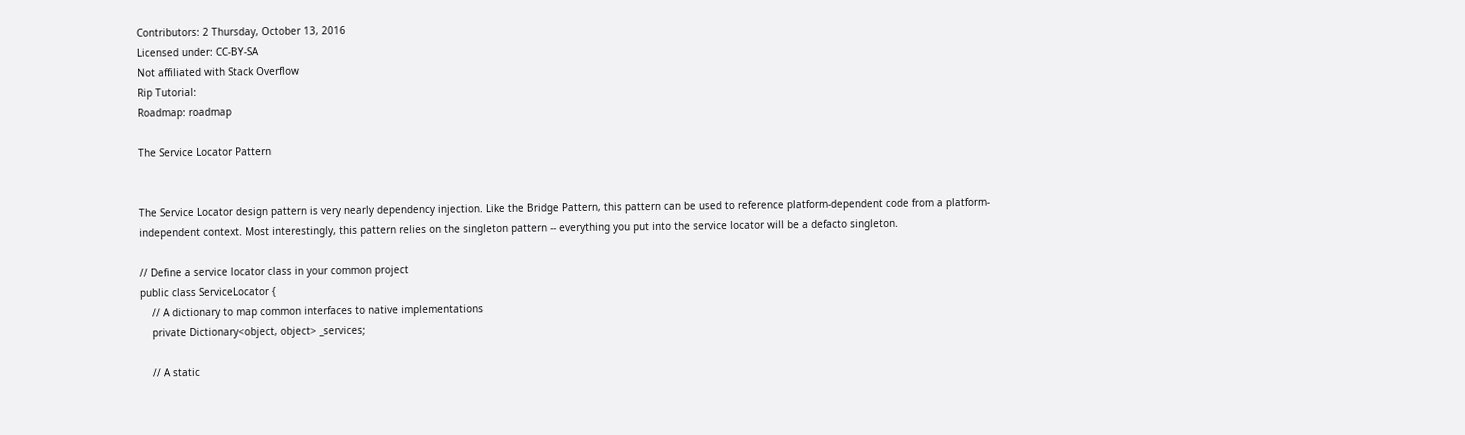Contributors: 2 Thursday, October 13, 2016
Licensed under: CC-BY-SA
Not affiliated with Stack Overflow
Rip Tutorial:
Roadmap: roadmap

The Service Locator Pattern


The Service Locator design pattern is very nearly dependency injection. Like the Bridge Pattern, this pattern can be used to reference platform-dependent code from a platform-independent context. Most interestingly, this pattern relies on the singleton pattern -- everything you put into the service locator will be a defacto singleton.

// Define a service locator class in your common project
public class ServiceLocator {
    // A dictionary to map common interfaces to native implementations
    private Dictionary<object, object> _services;

    // A static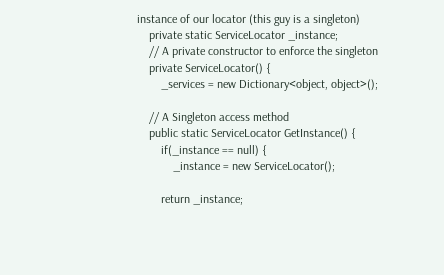instance of our locator (this guy is a singleton)
    private static ServiceLocator _instance;
    // A private constructor to enforce the singleton
    private ServiceLocator() {
        _services = new Dictionary<object, object>();

    // A Singleton access method
    public static ServiceLocator GetInstance() {
        if(_instance == null) {
            _instance = new ServiceLocator();

        return _instance;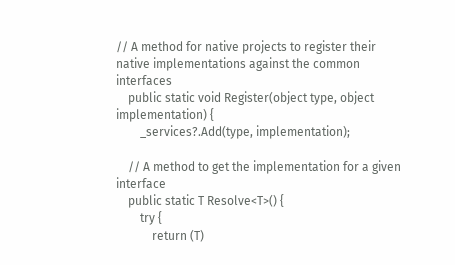// A method for native projects to register their native implementations against the common interfaces
    public static void Register(object type, object implementation) {
        _services?.Add(type, implementation);

    // A method to get the implementation for a given interface
    public static T Resolve<T>() {
        try {
            return (T)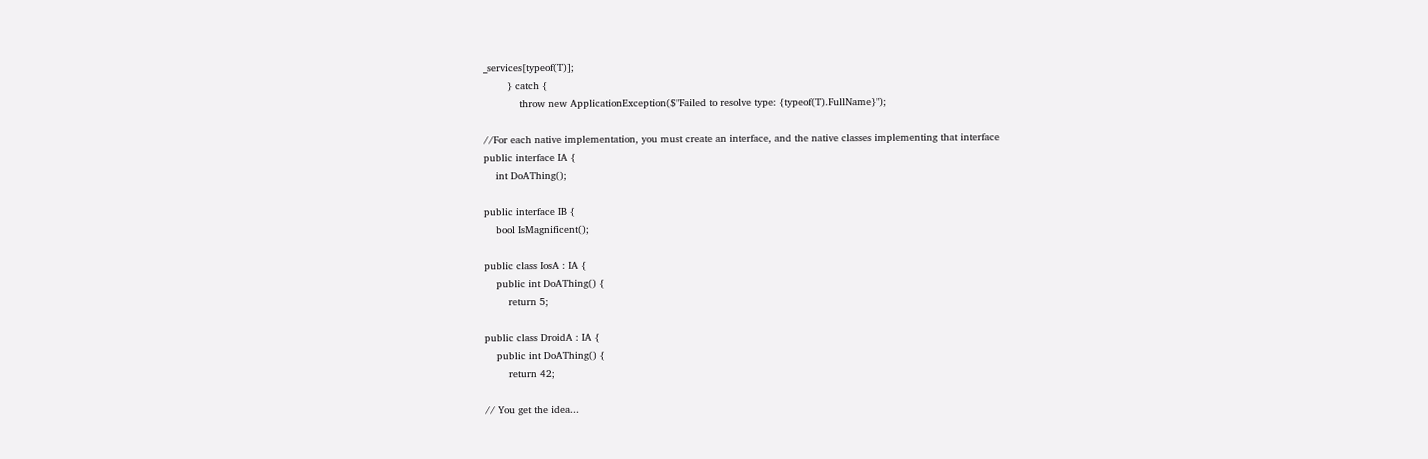_services[typeof(T)];
        } catch {
            throw new ApplicationException($"Failed to resolve type: {typeof(T).FullName}");

//For each native implementation, you must create an interface, and the native classes implementing that interface
public interface IA {
    int DoAThing();

public interface IB {
    bool IsMagnificent();

public class IosA : IA {
    public int DoAThing() {
        return 5;

public class DroidA : IA {
    public int DoAThing() {
        return 42;

// You get the idea...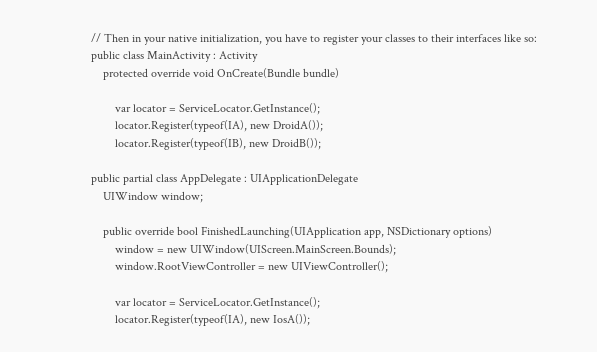// Then in your native initialization, you have to register your classes to their interfaces like so:
public class MainActivity : Activity
    protected override void OnCreate(Bundle bundle)

        var locator = ServiceLocator.GetInstance();
        locator.Register(typeof(IA), new DroidA());
        locator.Register(typeof(IB), new DroidB());

public partial class AppDelegate : UIApplicationDelegate
    UIWindow window;

    public override bool FinishedLaunching(UIApplication app, NSDictionary options)
        window = new UIWindow(UIScreen.MainScreen.Bounds);
        window.RootViewController = new UIViewController();

        var locator = ServiceLocator.GetInstance();
        locator.Register(typeof(IA), new IosA());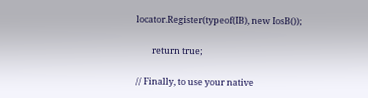locator.Register(typeof(IB), new IosB());

        return true;

// Finally, to use your native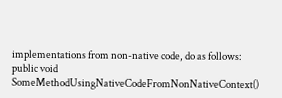implementations from non-native code, do as follows:
public void SomeMethodUsingNativeCodeFromNonNativeContext()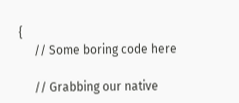{
     // Some boring code here

     // Grabbing our native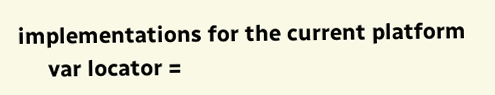implementations for the current platform
     var locator =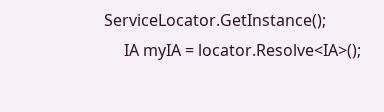ServiceLocator.GetInstance();
     IA myIA = locator.Resolve<IA>();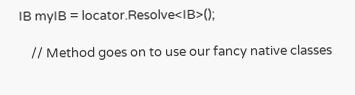IB myIB = locator.Resolve<IB>();

    // Method goes on to use our fancy native classes